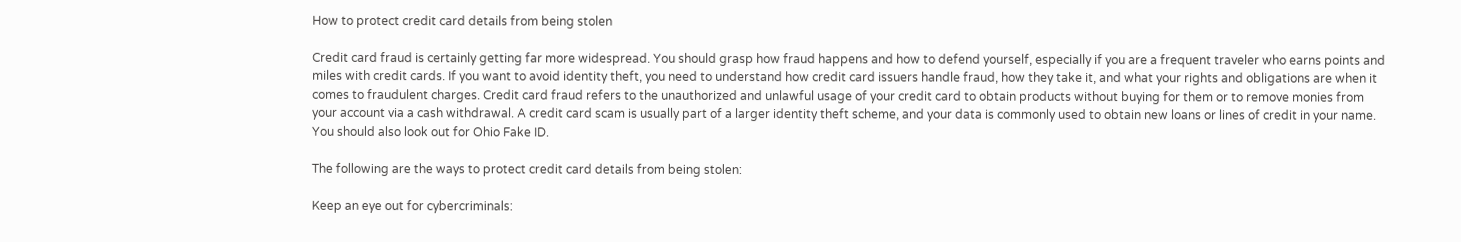How to protect credit card details from being stolen

Credit card fraud is certainly getting far more widespread. You should grasp how fraud happens and how to defend yourself, especially if you are a frequent traveler who earns points and miles with credit cards. If you want to avoid identity theft, you need to understand how credit card issuers handle fraud, how they take it, and what your rights and obligations are when it comes to fraudulent charges. Credit card fraud refers to the unauthorized and unlawful usage of your credit card to obtain products without buying for them or to remove monies from your account via a cash withdrawal. A credit card scam is usually part of a larger identity theft scheme, and your data is commonly used to obtain new loans or lines of credit in your name. You should also look out for Ohio Fake ID.

The following are the ways to protect credit card details from being stolen:

Keep an eye out for cybercriminals: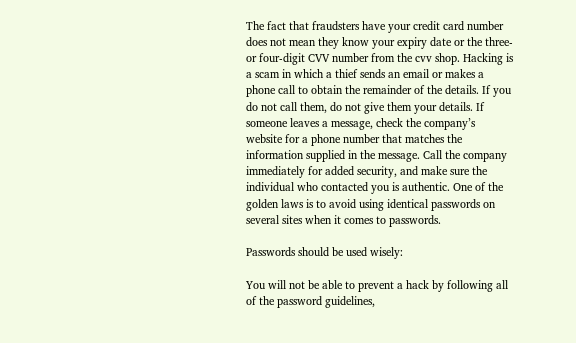The fact that fraudsters have your credit card number does not mean they know your expiry date or the three- or four-digit CVV number from the cvv shop. Hacking is a scam in which a thief sends an email or makes a phone call to obtain the remainder of the details. If you do not call them, do not give them your details. If someone leaves a message, check the company’s website for a phone number that matches the information supplied in the message. Call the company immediately for added security, and make sure the individual who contacted you is authentic. One of the golden laws is to avoid using identical passwords on several sites when it comes to passwords.

Passwords should be used wisely:

You will not be able to prevent a hack by following all of the password guidelines,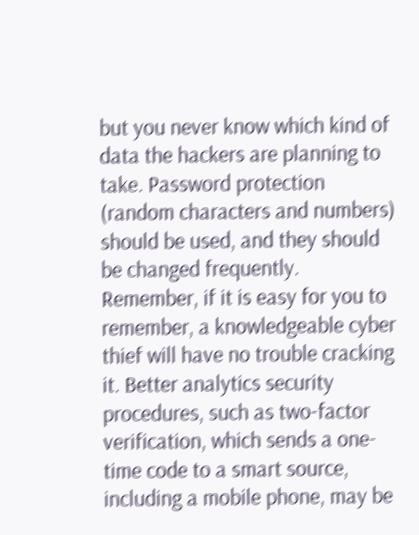but you never know which kind of data the hackers are planning to take. Password protection (random characters and numbers) should be used, and they should be changed frequently. Remember, if it is easy for you to remember, a knowledgeable cyber thief will have no trouble cracking it. Better analytics security procedures, such as two-factor verification, which sends a one-time code to a smart source, including a mobile phone, may be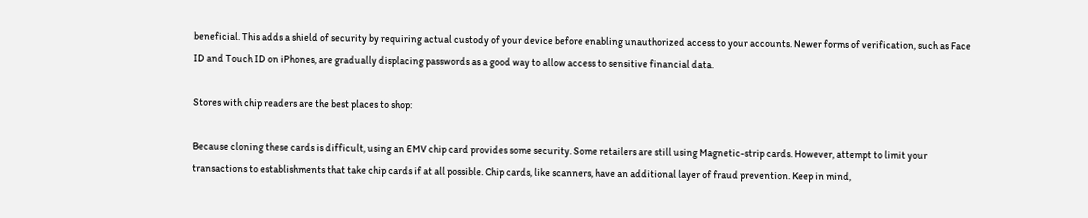beneficial. This adds a shield of security by requiring actual custody of your device before enabling unauthorized access to your accounts. Newer forms of verification, such as Face ID and Touch ID on iPhones, are gradually displacing passwords as a good way to allow access to sensitive financial data.

Stores with chip readers are the best places to shop:

Because cloning these cards is difficult, using an EMV chip card provides some security. Some retailers are still using Magnetic-strip cards. However, attempt to limit your transactions to establishments that take chip cards if at all possible. Chip cards, like scanners, have an additional layer of fraud prevention. Keep in mind,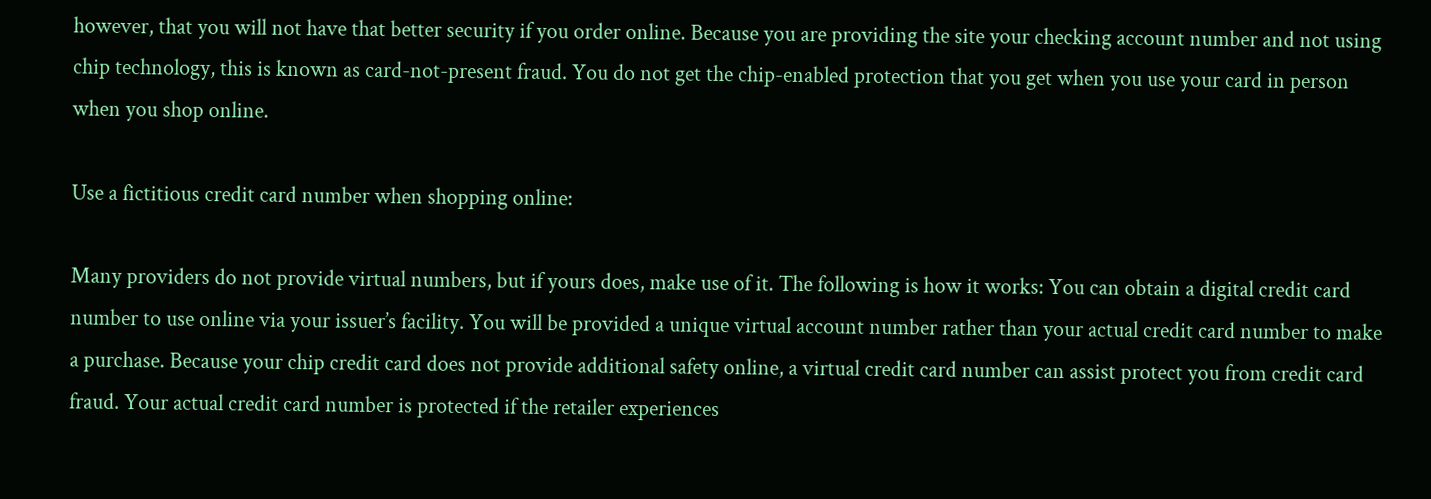however, that you will not have that better security if you order online. Because you are providing the site your checking account number and not using chip technology, this is known as card-not-present fraud. You do not get the chip-enabled protection that you get when you use your card in person when you shop online.

Use a fictitious credit card number when shopping online:

Many providers do not provide virtual numbers, but if yours does, make use of it. The following is how it works: You can obtain a digital credit card number to use online via your issuer’s facility. You will be provided a unique virtual account number rather than your actual credit card number to make a purchase. Because your chip credit card does not provide additional safety online, a virtual credit card number can assist protect you from credit card fraud. Your actual credit card number is protected if the retailer experiences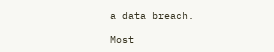a data breach.

Most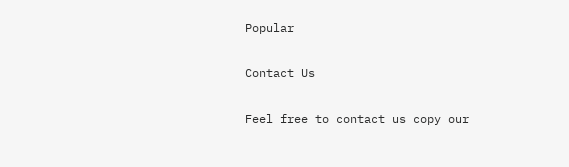Popular

Contact Us

Feel free to contact us copy our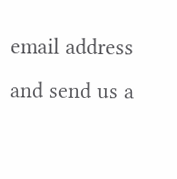email address and send us a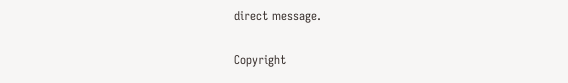direct message.

Copyright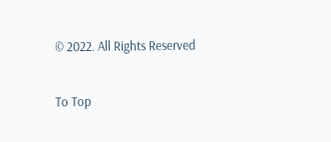© 2022. All Rights Reserved

To Top